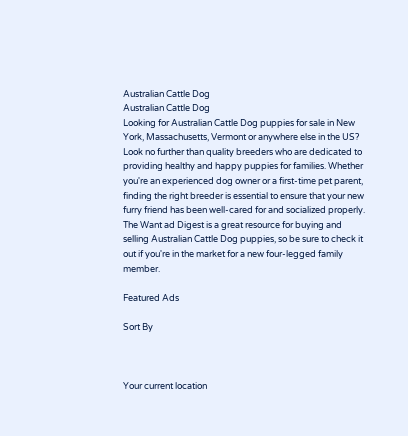Australian Cattle Dog
Australian Cattle Dog
Looking for Australian Cattle Dog puppies for sale in New York, Massachusetts, Vermont or anywhere else in the US? Look no further than quality breeders who are dedicated to providing healthy and happy puppies for families. Whether you're an experienced dog owner or a first-time pet parent, finding the right breeder is essential to ensure that your new furry friend has been well-cared for and socialized properly. The Want ad Digest is a great resource for buying and selling Australian Cattle Dog puppies, so be sure to check it out if you're in the market for a new four-legged family member.

Featured Ads

Sort By



Your current location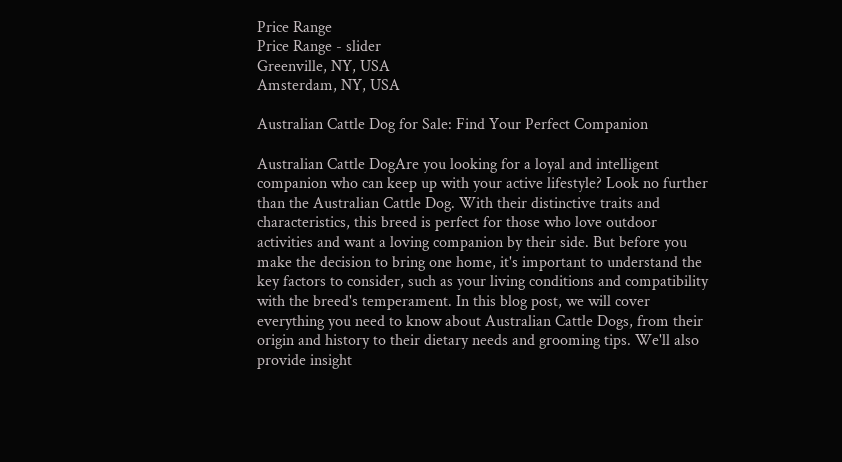Price Range
Price Range - slider
Greenville, NY, USA
Amsterdam, NY, USA

Australian Cattle Dog for Sale: Find Your Perfect Companion

Australian Cattle DogAre you looking for a loyal and intelligent companion who can keep up with your active lifestyle? Look no further than the Australian Cattle Dog. With their distinctive traits and characteristics, this breed is perfect for those who love outdoor activities and want a loving companion by their side. But before you make the decision to bring one home, it's important to understand the key factors to consider, such as your living conditions and compatibility with the breed's temperament. In this blog post, we will cover everything you need to know about Australian Cattle Dogs, from their origin and history to their dietary needs and grooming tips. We'll also provide insight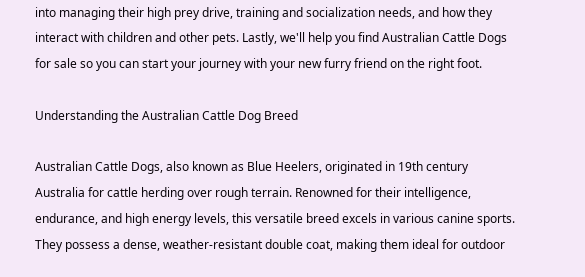into managing their high prey drive, training and socialization needs, and how they interact with children and other pets. Lastly, we'll help you find Australian Cattle Dogs for sale so you can start your journey with your new furry friend on the right foot.

Understanding the Australian Cattle Dog Breed

Australian Cattle Dogs, also known as Blue Heelers, originated in 19th century Australia for cattle herding over rough terrain. Renowned for their intelligence, endurance, and high energy levels, this versatile breed excels in various canine sports. They possess a dense, weather-resistant double coat, making them ideal for outdoor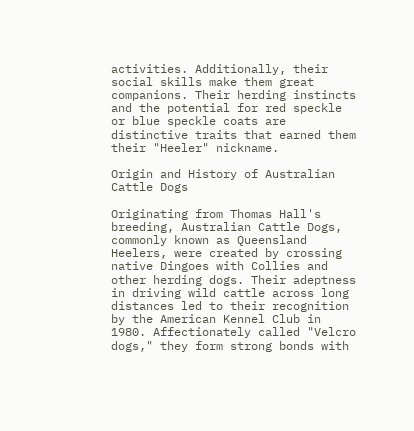activities. Additionally, their social skills make them great companions. Their herding instincts and the potential for red speckle or blue speckle coats are distinctive traits that earned them their "Heeler" nickname.

Origin and History of Australian Cattle Dogs

Originating from Thomas Hall's breeding, Australian Cattle Dogs, commonly known as Queensland Heelers, were created by crossing native Dingoes with Collies and other herding dogs. Their adeptness in driving wild cattle across long distances led to their recognition by the American Kennel Club in 1980. Affectionately called "Velcro dogs," they form strong bonds with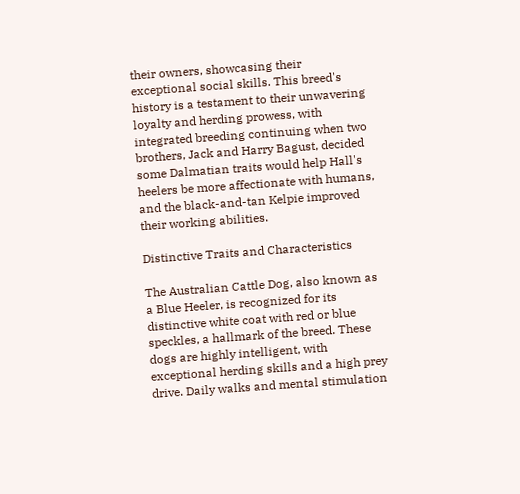their owners, showcasing their exceptional social skills. This breed's history is a testament to their unwavering loyalty and herding prowess, with integrated breeding continuing when two brothers, Jack and Harry Bagust, decided some Dalmatian traits would help Hall's heelers be more affectionate with humans, and the black-and-tan Kelpie improved their working abilities.

Distinctive Traits and Characteristics

The Australian Cattle Dog, also known as a Blue Heeler, is recognized for its distinctive white coat with red or blue speckles, a hallmark of the breed. These dogs are highly intelligent, with exceptional herding skills and a high prey drive. Daily walks and mental stimulation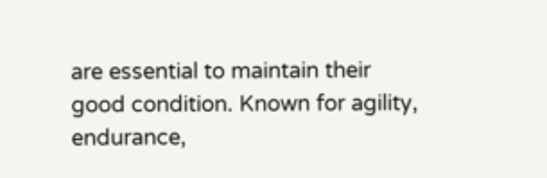are essential to maintain their good condition. Known for agility, endurance,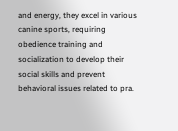and energy, they excel in various canine sports, requiring obedience training and socialization to develop their social skills and prevent behavioral issues related to pra.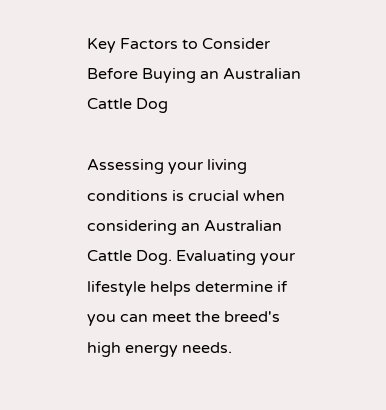Key Factors to Consider Before Buying an Australian Cattle Dog

Assessing your living conditions is crucial when considering an Australian Cattle Dog. Evaluating your lifestyle helps determine if you can meet the breed's high energy needs.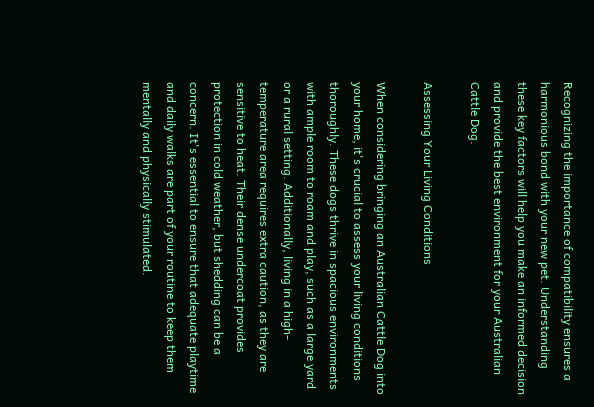Recognizing the importance of compatibility ensures a harmonious bond with your new pet. Understanding these key factors will help you make an informed decision and provide the best environment for your Australian Cattle Dog.

Assessing Your Living Conditions

When considering bringing an Australian Cattle Dog into your home, it's crucial to assess your living conditions thoroughly. These dogs thrive in spacious environments with ample room to roam and play, such as a large yard or a rural setting. Additionally, living in a high-temperature area requires extra caution, as they are sensitive to heat. Their dense undercoat provides protection in cold weather, but shedding can be a concern. It's essential to ensure that adequate playtime and daily walks are part of your routine to keep them mentally and physically stimulated.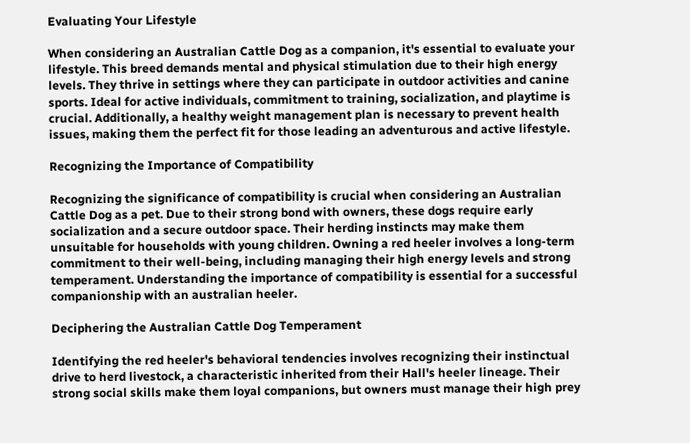Evaluating Your Lifestyle

When considering an Australian Cattle Dog as a companion, it's essential to evaluate your lifestyle. This breed demands mental and physical stimulation due to their high energy levels. They thrive in settings where they can participate in outdoor activities and canine sports. Ideal for active individuals, commitment to training, socialization, and playtime is crucial. Additionally, a healthy weight management plan is necessary to prevent health issues, making them the perfect fit for those leading an adventurous and active lifestyle.

Recognizing the Importance of Compatibility

Recognizing the significance of compatibility is crucial when considering an Australian Cattle Dog as a pet. Due to their strong bond with owners, these dogs require early socialization and a secure outdoor space. Their herding instincts may make them unsuitable for households with young children. Owning a red heeler involves a long-term commitment to their well-being, including managing their high energy levels and strong temperament. Understanding the importance of compatibility is essential for a successful companionship with an australian heeler.

Deciphering the Australian Cattle Dog Temperament

Identifying the red heeler's behavioral tendencies involves recognizing their instinctual drive to herd livestock, a characteristic inherited from their Hall's heeler lineage. Their strong social skills make them loyal companions, but owners must manage their high prey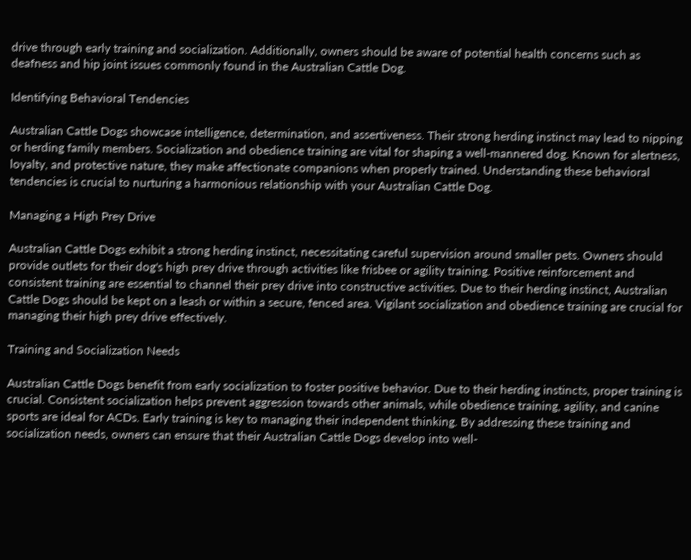drive through early training and socialization. Additionally, owners should be aware of potential health concerns such as deafness and hip joint issues commonly found in the Australian Cattle Dog.

Identifying Behavioral Tendencies

Australian Cattle Dogs showcase intelligence, determination, and assertiveness. Their strong herding instinct may lead to nipping or herding family members. Socialization and obedience training are vital for shaping a well-mannered dog. Known for alertness, loyalty, and protective nature, they make affectionate companions when properly trained. Understanding these behavioral tendencies is crucial to nurturing a harmonious relationship with your Australian Cattle Dog.

Managing a High Prey Drive

Australian Cattle Dogs exhibit a strong herding instinct, necessitating careful supervision around smaller pets. Owners should provide outlets for their dog's high prey drive through activities like frisbee or agility training. Positive reinforcement and consistent training are essential to channel their prey drive into constructive activities. Due to their herding instinct, Australian Cattle Dogs should be kept on a leash or within a secure, fenced area. Vigilant socialization and obedience training are crucial for managing their high prey drive effectively.

Training and Socialization Needs

Australian Cattle Dogs benefit from early socialization to foster positive behavior. Due to their herding instincts, proper training is crucial. Consistent socialization helps prevent aggression towards other animals, while obedience training, agility, and canine sports are ideal for ACDs. Early training is key to managing their independent thinking. By addressing these training and socialization needs, owners can ensure that their Australian Cattle Dogs develop into well-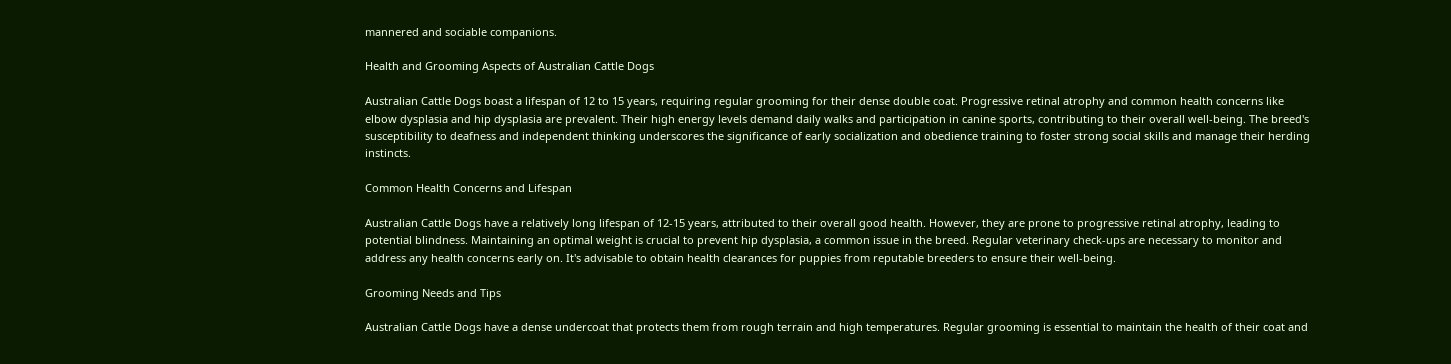mannered and sociable companions.

Health and Grooming Aspects of Australian Cattle Dogs

Australian Cattle Dogs boast a lifespan of 12 to 15 years, requiring regular grooming for their dense double coat. Progressive retinal atrophy and common health concerns like elbow dysplasia and hip dysplasia are prevalent. Their high energy levels demand daily walks and participation in canine sports, contributing to their overall well-being. The breed's susceptibility to deafness and independent thinking underscores the significance of early socialization and obedience training to foster strong social skills and manage their herding instincts.

Common Health Concerns and Lifespan

Australian Cattle Dogs have a relatively long lifespan of 12-15 years, attributed to their overall good health. However, they are prone to progressive retinal atrophy, leading to potential blindness. Maintaining an optimal weight is crucial to prevent hip dysplasia, a common issue in the breed. Regular veterinary check-ups are necessary to monitor and address any health concerns early on. It's advisable to obtain health clearances for puppies from reputable breeders to ensure their well-being.

Grooming Needs and Tips

Australian Cattle Dogs have a dense undercoat that protects them from rough terrain and high temperatures. Regular grooming is essential to maintain the health of their coat and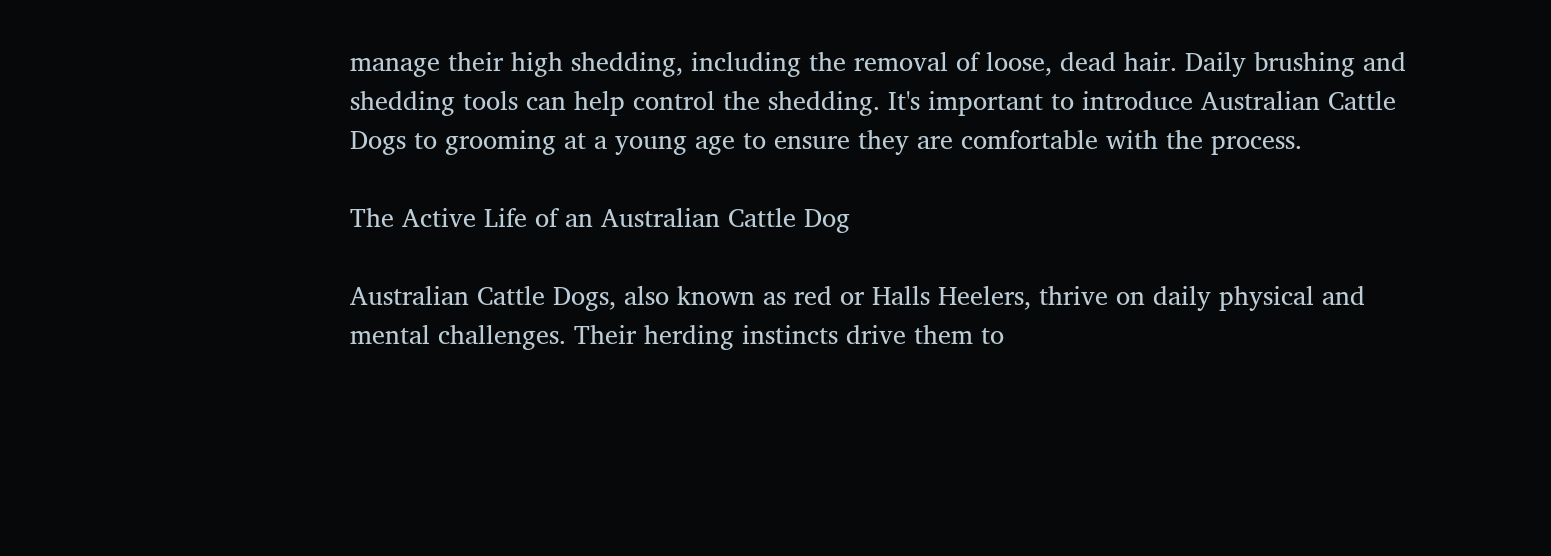manage their high shedding, including the removal of loose, dead hair. Daily brushing and shedding tools can help control the shedding. It's important to introduce Australian Cattle Dogs to grooming at a young age to ensure they are comfortable with the process.

The Active Life of an Australian Cattle Dog

Australian Cattle Dogs, also known as red or Halls Heelers, thrive on daily physical and mental challenges. Their herding instincts drive them to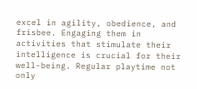excel in agility, obedience, and frisbee. Engaging them in activities that stimulate their intelligence is crucial for their well-being. Regular playtime not only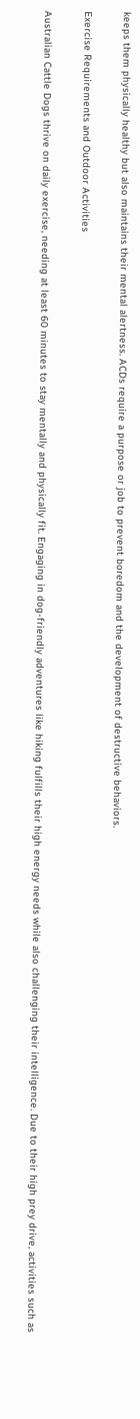keeps them physically healthy but also maintains their mental alertness. ACDs require a purpose or job to prevent boredom and the development of destructive behaviors.

Exercise Requirements and Outdoor Activities

Australian Cattle Dogs thrive on daily exercise, needing at least 60 minutes to stay mentally and physically fit. Engaging in dog-friendly adventures like hiking fulfills their high energy needs while also challenging their intelligence. Due to their high prey drive, activities such as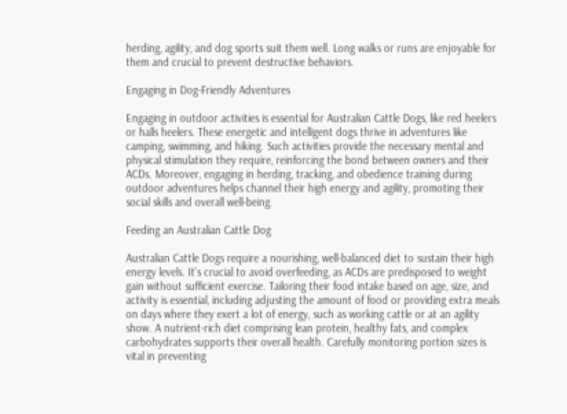herding, agility, and dog sports suit them well. Long walks or runs are enjoyable for them and crucial to prevent destructive behaviors.

Engaging in Dog-Friendly Adventures

Engaging in outdoor activities is essential for Australian Cattle Dogs, like red heelers or halls heelers. These energetic and intelligent dogs thrive in adventures like camping, swimming, and hiking. Such activities provide the necessary mental and physical stimulation they require, reinforcing the bond between owners and their ACDs. Moreover, engaging in herding, tracking, and obedience training during outdoor adventures helps channel their high energy and agility, promoting their social skills and overall well-being.

Feeding an Australian Cattle Dog

Australian Cattle Dogs require a nourishing, well-balanced diet to sustain their high energy levels. It's crucial to avoid overfeeding, as ACDs are predisposed to weight gain without sufficient exercise. Tailoring their food intake based on age, size, and activity is essential, including adjusting the amount of food or providing extra meals on days where they exert a lot of energy, such as working cattle or at an agility show. A nutrient-rich diet comprising lean protein, healthy fats, and complex carbohydrates supports their overall health. Carefully monitoring portion sizes is vital in preventing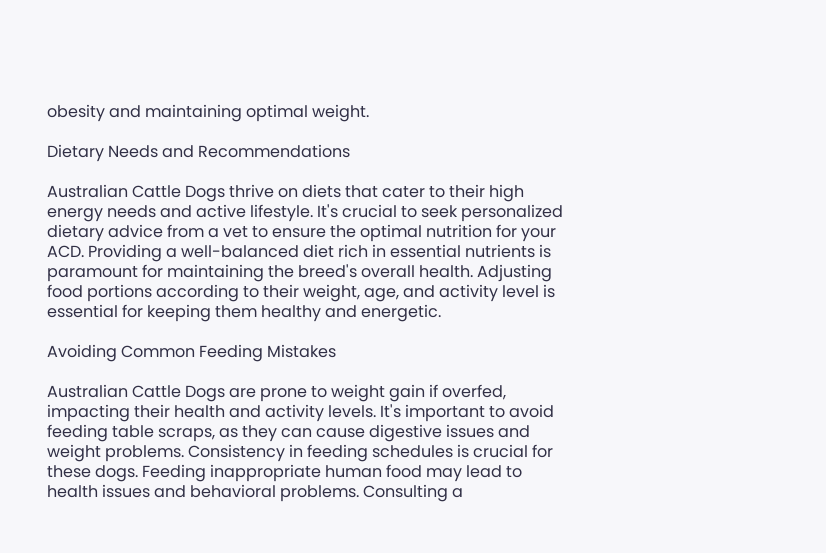obesity and maintaining optimal weight.

Dietary Needs and Recommendations

Australian Cattle Dogs thrive on diets that cater to their high energy needs and active lifestyle. It's crucial to seek personalized dietary advice from a vet to ensure the optimal nutrition for your ACD. Providing a well-balanced diet rich in essential nutrients is paramount for maintaining the breed's overall health. Adjusting food portions according to their weight, age, and activity level is essential for keeping them healthy and energetic.

Avoiding Common Feeding Mistakes

Australian Cattle Dogs are prone to weight gain if overfed, impacting their health and activity levels. It's important to avoid feeding table scraps, as they can cause digestive issues and weight problems. Consistency in feeding schedules is crucial for these dogs. Feeding inappropriate human food may lead to health issues and behavioral problems. Consulting a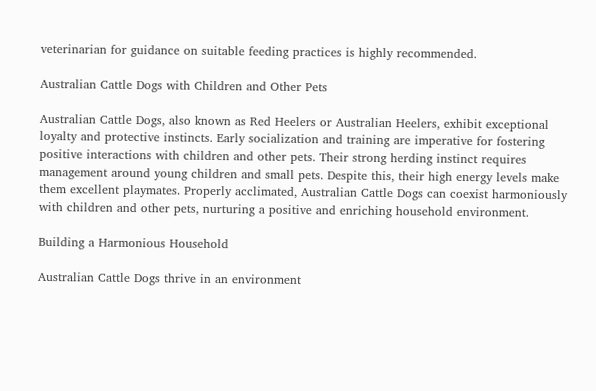veterinarian for guidance on suitable feeding practices is highly recommended.

Australian Cattle Dogs with Children and Other Pets

Australian Cattle Dogs, also known as Red Heelers or Australian Heelers, exhibit exceptional loyalty and protective instincts. Early socialization and training are imperative for fostering positive interactions with children and other pets. Their strong herding instinct requires management around young children and small pets. Despite this, their high energy levels make them excellent playmates. Properly acclimated, Australian Cattle Dogs can coexist harmoniously with children and other pets, nurturing a positive and enriching household environment.

Building a Harmonious Household

Australian Cattle Dogs thrive in an environment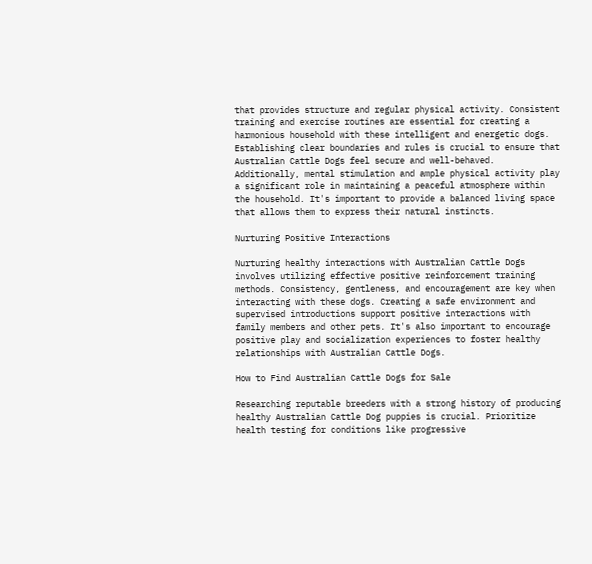that provides structure and regular physical activity. Consistent training and exercise routines are essential for creating a harmonious household with these intelligent and energetic dogs. Establishing clear boundaries and rules is crucial to ensure that Australian Cattle Dogs feel secure and well-behaved. Additionally, mental stimulation and ample physical activity play a significant role in maintaining a peaceful atmosphere within the household. It's important to provide a balanced living space that allows them to express their natural instincts.

Nurturing Positive Interactions

Nurturing healthy interactions with Australian Cattle Dogs involves utilizing effective positive reinforcement training methods. Consistency, gentleness, and encouragement are key when interacting with these dogs. Creating a safe environment and supervised introductions support positive interactions with family members and other pets. It's also important to encourage positive play and socialization experiences to foster healthy relationships with Australian Cattle Dogs.

How to Find Australian Cattle Dogs for Sale

Researching reputable breeders with a strong history of producing healthy Australian Cattle Dog puppies is crucial. Prioritize health testing for conditions like progressive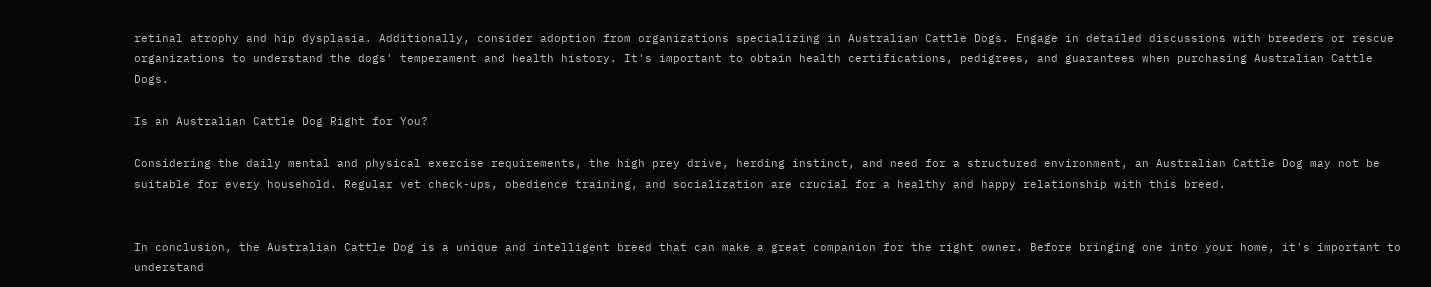retinal atrophy and hip dysplasia. Additionally, consider adoption from organizations specializing in Australian Cattle Dogs. Engage in detailed discussions with breeders or rescue organizations to understand the dogs' temperament and health history. It's important to obtain health certifications, pedigrees, and guarantees when purchasing Australian Cattle Dogs.

Is an Australian Cattle Dog Right for You?

Considering the daily mental and physical exercise requirements, the high prey drive, herding instinct, and need for a structured environment, an Australian Cattle Dog may not be suitable for every household. Regular vet check-ups, obedience training, and socialization are crucial for a healthy and happy relationship with this breed.


In conclusion, the Australian Cattle Dog is a unique and intelligent breed that can make a great companion for the right owner. Before bringing one into your home, it's important to understand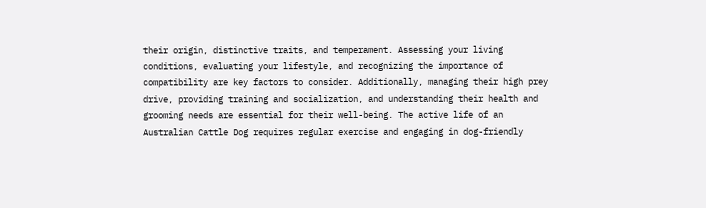their origin, distinctive traits, and temperament. Assessing your living conditions, evaluating your lifestyle, and recognizing the importance of compatibility are key factors to consider. Additionally, managing their high prey drive, providing training and socialization, and understanding their health and grooming needs are essential for their well-being. The active life of an Australian Cattle Dog requires regular exercise and engaging in dog-friendly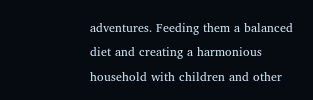adventures. Feeding them a balanced diet and creating a harmonious household with children and other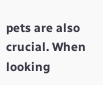pets are also crucial. When looking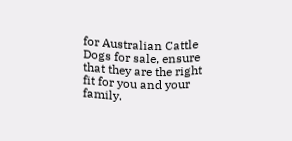for Australian Cattle Dogs for sale, ensure that they are the right fit for you and your family.